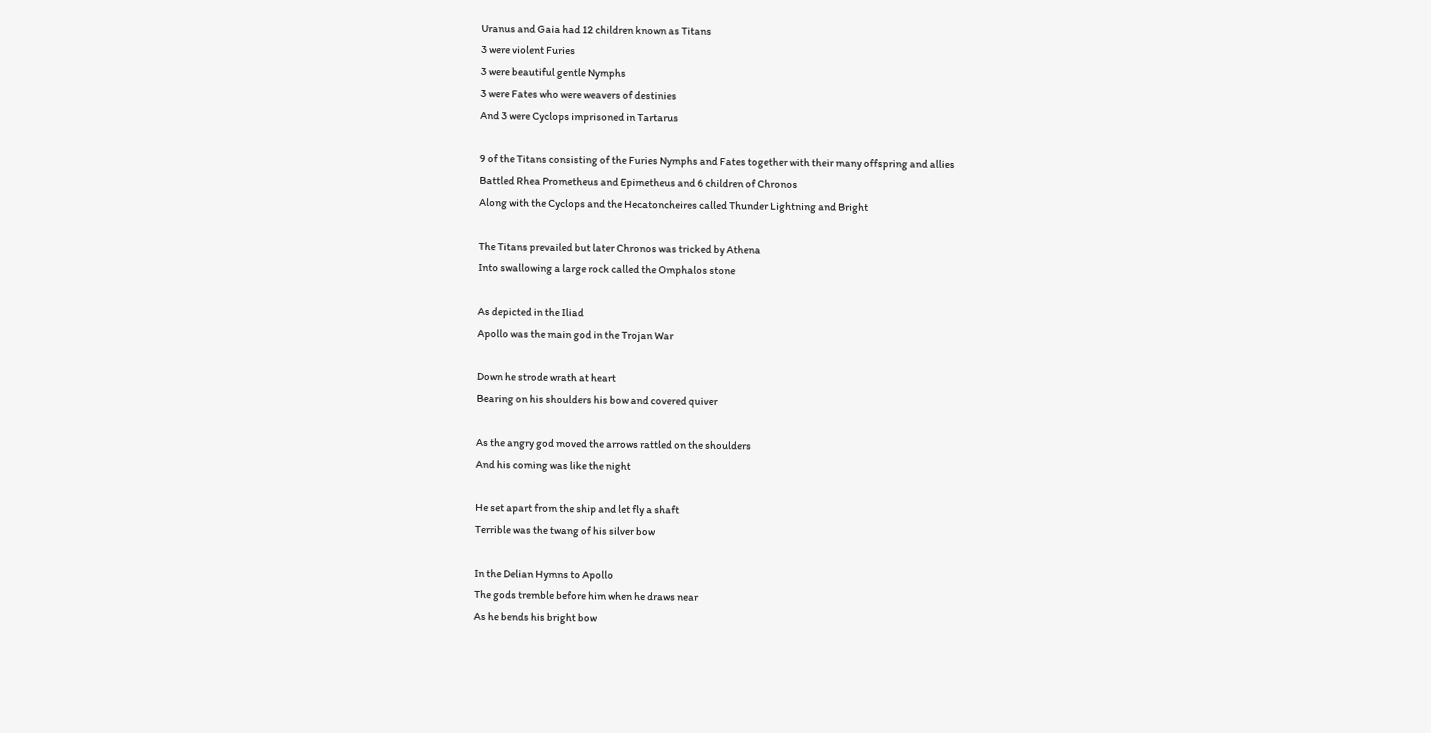Uranus and Gaia had 12 children known as Titans
3 were violent Furies
3 were beautiful gentle Nymphs
3 were Fates who were weavers of destinies
And 3 were Cyclops imprisoned in Tartarus

9 of the Titans consisting of the Furies Nymphs and Fates together with their many offspring and allies
Battled Rhea Prometheus and Epimetheus and 6 children of Chronos
Along with the Cyclops and the Hecatoncheires called Thunder Lightning and Bright

The Titans prevailed but later Chronos was tricked by Athena
Into swallowing a large rock called the Omphalos stone

As depicted in the Iliad
Apollo was the main god in the Trojan War

Down he strode wrath at heart
Bearing on his shoulders his bow and covered quiver

As the angry god moved the arrows rattled on the shoulders
And his coming was like the night

He set apart from the ship and let fly a shaft
Terrible was the twang of his silver bow

In the Delian Hymns to Apollo
The gods tremble before him when he draws near
As he bends his bright bow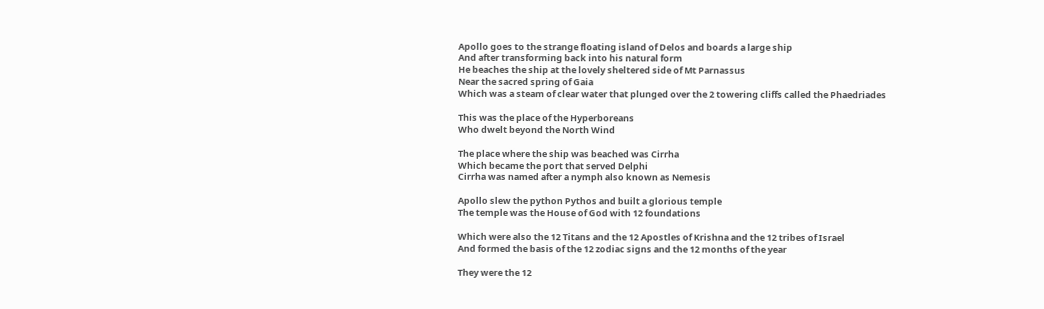Apollo goes to the strange floating island of Delos and boards a large ship
And after transforming back into his natural form
He beaches the ship at the lovely sheltered side of Mt Parnassus
Near the sacred spring of Gaia
Which was a steam of clear water that plunged over the 2 towering cliffs called the Phaedriades

This was the place of the Hyperboreans
Who dwelt beyond the North Wind

The place where the ship was beached was Cirrha
Which became the port that served Delphi
Cirrha was named after a nymph also known as Nemesis

Apollo slew the python Pythos and built a glorious temple
The temple was the House of God with 12 foundations

Which were also the 12 Titans and the 12 Apostles of Krishna and the 12 tribes of Israel
And formed the basis of the 12 zodiac signs and the 12 months of the year

They were the 12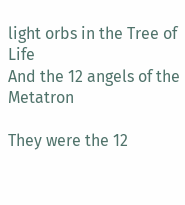light orbs in the Tree of Life
And the 12 angels of the Metatron

They were the 12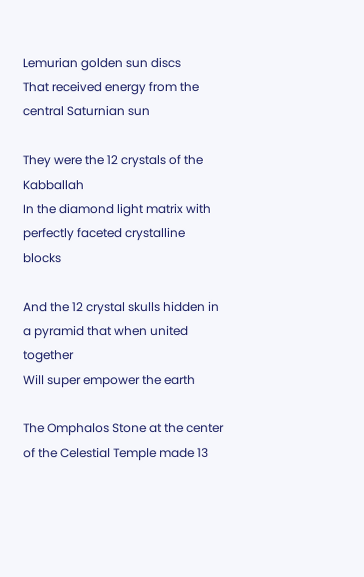Lemurian golden sun discs
That received energy from the central Saturnian sun

They were the 12 crystals of the Kabballah
In the diamond light matrix with perfectly faceted crystalline blocks

And the 12 crystal skulls hidden in a pyramid that when united together
Will super empower the earth

The Omphalos Stone at the center of the Celestial Temple made 13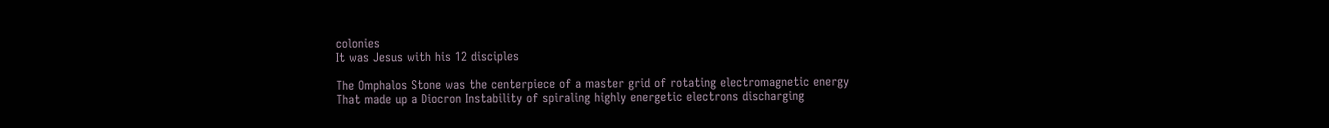colonies
It was Jesus with his 12 disciples

The Omphalos Stone was the centerpiece of a master grid of rotating electromagnetic energy
That made up a Diocron Instability of spiraling highly energetic electrons discharging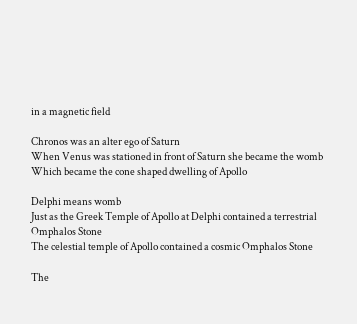in a magnetic field

Chronos was an alter ego of Saturn
When Venus was stationed in front of Saturn she became the womb
Which became the cone shaped dwelling of Apollo

Delphi means womb
Just as the Greek Temple of Apollo at Delphi contained a terrestrial Omphalos Stone
The celestial temple of Apollo contained a cosmic Omphalos Stone

The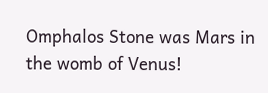Omphalos Stone was Mars in the womb of Venus!